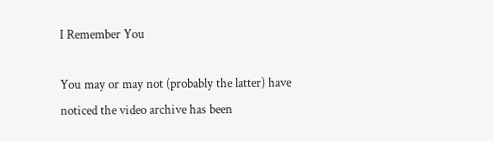I Remember You

You may or may not (probably the latter) have noticed the video archive has been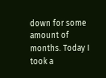down for some amount of months. Today I took a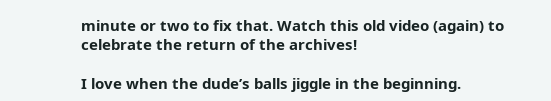minute or two to fix that. Watch this old video (again) to celebrate the return of the archives!

I love when the dude’s balls jiggle in the beginning.